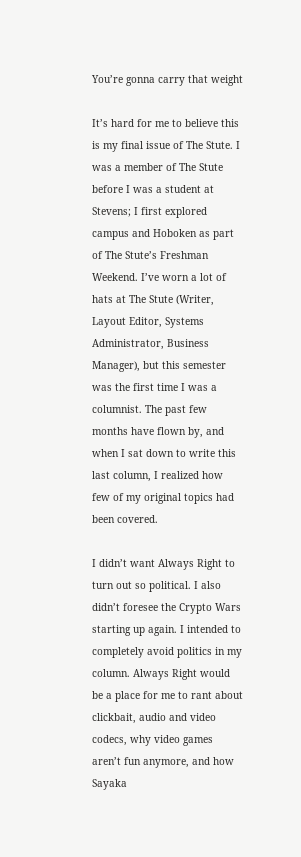You’re gonna carry that weight

It’s hard for me to believe this is my final issue of The Stute. I was a member of The Stute before I was a student at Stevens; I first explored campus and Hoboken as part of The Stute’s Freshman Weekend. I’ve worn a lot of hats at The Stute (Writer, Layout Editor, Systems Administrator, Business Manager), but this semester was the first time I was a columnist. The past few months have flown by, and when I sat down to write this last column, I realized how few of my original topics had been covered.

I didn’t want Always Right to turn out so political. I also didn’t foresee the Crypto Wars starting up again. I intended to completely avoid politics in my column. Always Right would be a place for me to rant about clickbait, audio and video codecs, why video games aren’t fun anymore, and how Sayaka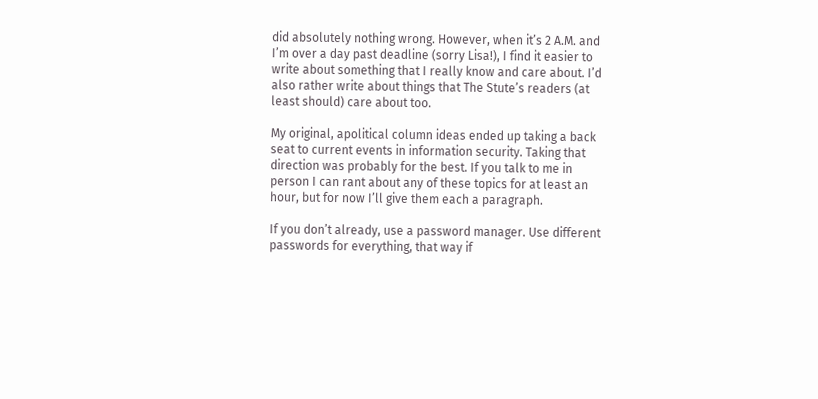did absolutely nothing wrong. However, when it’s 2 A.M. and I’m over a day past deadline (sorry Lisa!), I find it easier to write about something that I really know and care about. I’d also rather write about things that The Stute’s readers (at least should) care about too.

My original, apolitical column ideas ended up taking a back seat to current events in information security. Taking that direction was probably for the best. If you talk to me in person I can rant about any of these topics for at least an hour, but for now I’ll give them each a paragraph.

If you don’t already, use a password manager. Use different passwords for everything, that way if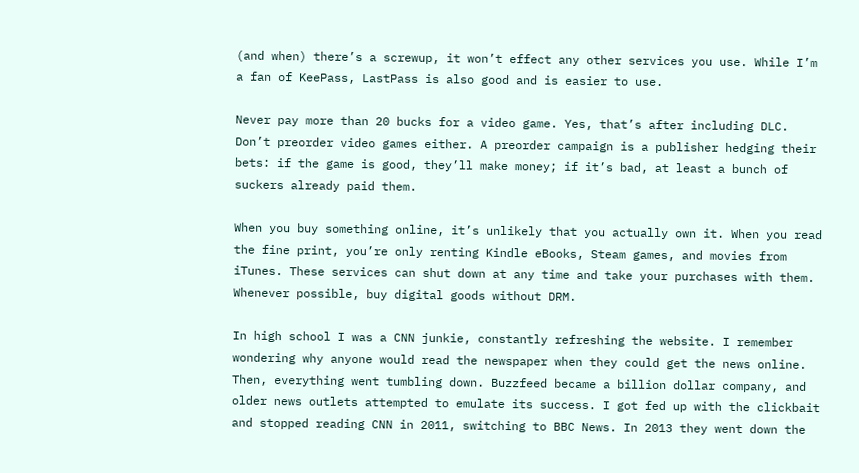(and when) there’s a screwup, it won’t effect any other services you use. While I’m a fan of KeePass, LastPass is also good and is easier to use.

Never pay more than 20 bucks for a video game. Yes, that’s after including DLC. Don’t preorder video games either. A preorder campaign is a publisher hedging their bets: if the game is good, they’ll make money; if it’s bad, at least a bunch of suckers already paid them.

When you buy something online, it’s unlikely that you actually own it. When you read the fine print, you’re only renting Kindle eBooks, Steam games, and movies from iTunes. These services can shut down at any time and take your purchases with them. Whenever possible, buy digital goods without DRM.

In high school I was a CNN junkie, constantly refreshing the website. I remember wondering why anyone would read the newspaper when they could get the news online. Then, everything went tumbling down. Buzzfeed became a billion dollar company, and older news outlets attempted to emulate its success. I got fed up with the clickbait and stopped reading CNN in 2011, switching to BBC News. In 2013 they went down the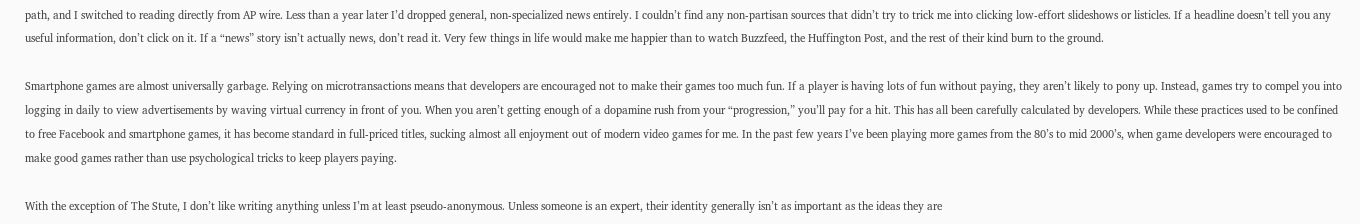path, and I switched to reading directly from AP wire. Less than a year later I’d dropped general, non-specialized news entirely. I couldn’t find any non-partisan sources that didn’t try to trick me into clicking low-effort slideshows or listicles. If a headline doesn’t tell you any useful information, don’t click on it. If a “news” story isn’t actually news, don’t read it. Very few things in life would make me happier than to watch Buzzfeed, the Huffington Post, and the rest of their kind burn to the ground.

Smartphone games are almost universally garbage. Relying on microtransactions means that developers are encouraged not to make their games too much fun. If a player is having lots of fun without paying, they aren’t likely to pony up. Instead, games try to compel you into logging in daily to view advertisements by waving virtual currency in front of you. When you aren’t getting enough of a dopamine rush from your “progression,” you’ll pay for a hit. This has all been carefully calculated by developers. While these practices used to be confined to free Facebook and smartphone games, it has become standard in full-priced titles, sucking almost all enjoyment out of modern video games for me. In the past few years I’ve been playing more games from the 80’s to mid 2000’s, when game developers were encouraged to make good games rather than use psychological tricks to keep players paying.

With the exception of The Stute, I don’t like writing anything unless I’m at least pseudo-anonymous. Unless someone is an expert, their identity generally isn’t as important as the ideas they are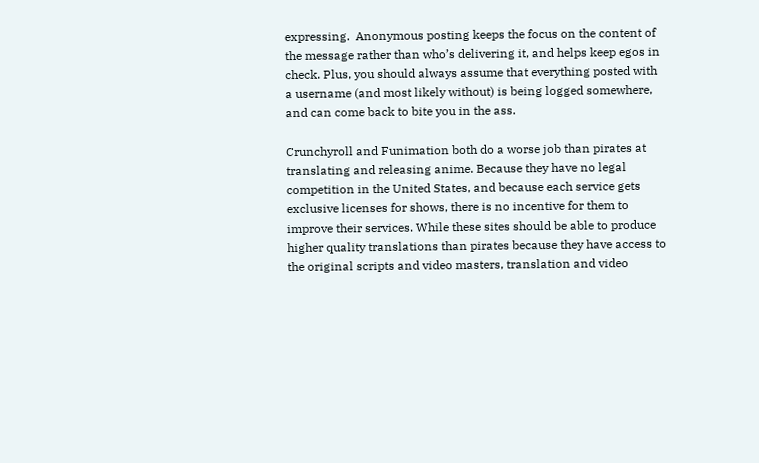expressing.  Anonymous posting keeps the focus on the content of the message rather than who’s delivering it, and helps keep egos in check. Plus, you should always assume that everything posted with a username (and most likely without) is being logged somewhere, and can come back to bite you in the ass.

Crunchyroll and Funimation both do a worse job than pirates at translating and releasing anime. Because they have no legal competition in the United States, and because each service gets exclusive licenses for shows, there is no incentive for them to improve their services. While these sites should be able to produce higher quality translations than pirates because they have access to the original scripts and video masters, translation and video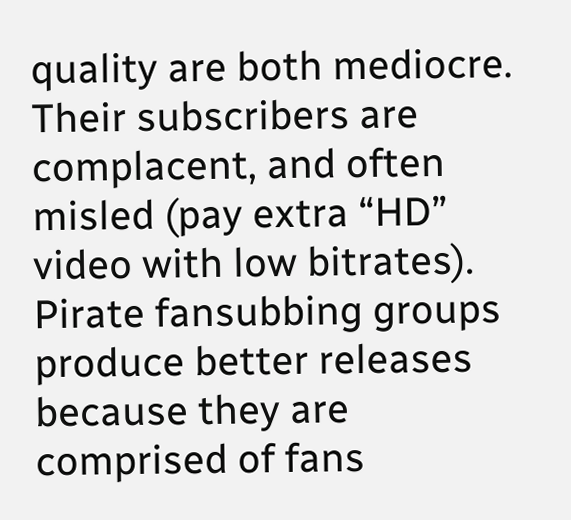quality are both mediocre. Their subscribers are complacent, and often misled (pay extra “HD” video with low bitrates). Pirate fansubbing groups produce better releases because they are comprised of fans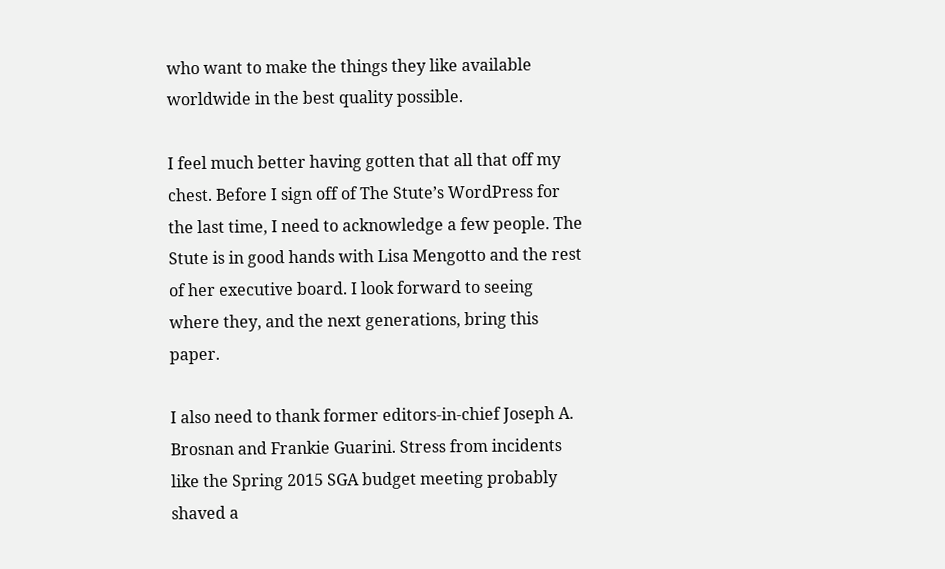who want to make the things they like available worldwide in the best quality possible.

I feel much better having gotten that all that off my chest. Before I sign off of The Stute’s WordPress for the last time, I need to acknowledge a few people. The Stute is in good hands with Lisa Mengotto and the rest of her executive board. I look forward to seeing where they, and the next generations, bring this paper.

I also need to thank former editors-in-chief Joseph A. Brosnan and Frankie Guarini. Stress from incidents like the Spring 2015 SGA budget meeting probably shaved a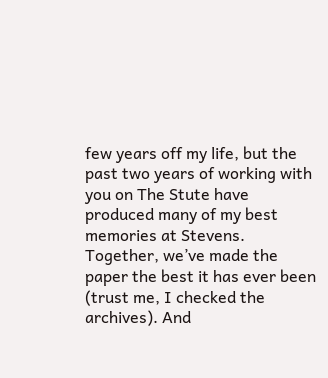few years off my life, but the past two years of working with you on The Stute have produced many of my best memories at Stevens. Together, we’ve made the paper the best it has ever been (trust me, I checked the archives). And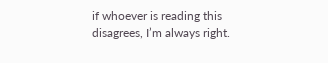if whoever is reading this disagrees, I’m always right.